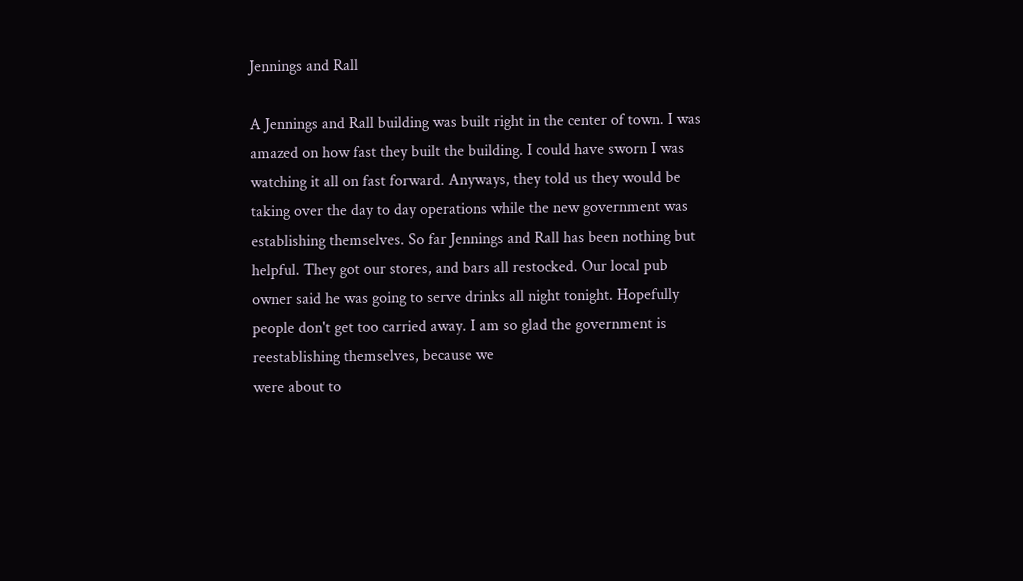Jennings and Rall

A Jennings and Rall building was built right in the center of town. I was amazed on how fast they built the building. I could have sworn I was watching it all on fast forward. Anyways, they told us they would be taking over the day to day operations while the new government was establishing themselves. So far Jennings and Rall has been nothing but helpful. They got our stores, and bars all restocked. Our local pub owner said he was going to serve drinks all night tonight. Hopefully people don't get too carried away. I am so glad the government is reestablishing themselves, because we
were about to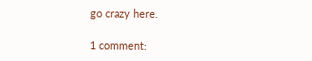go crazy here.

1 comment: